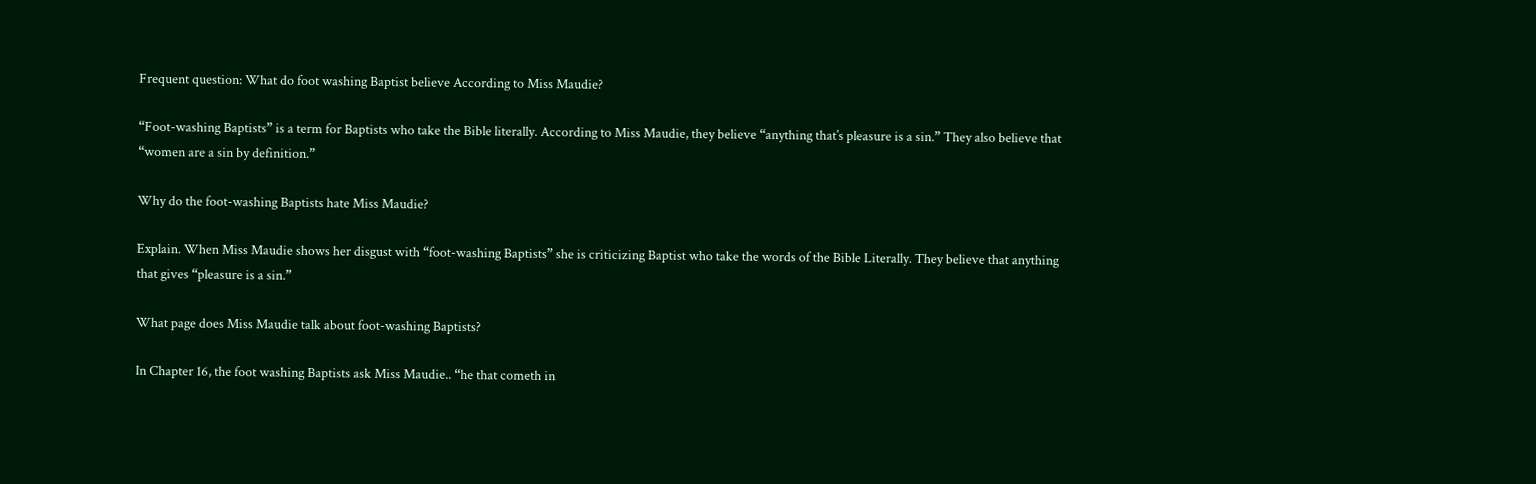Frequent question: What do foot washing Baptist believe According to Miss Maudie?

“Foot-washing Baptists” is a term for Baptists who take the Bible literally. According to Miss Maudie, they believe “anything that’s pleasure is a sin.” They also believe that “women are a sin by definition.”

Why do the foot-washing Baptists hate Miss Maudie?

Explain. When Miss Maudie shows her disgust with “foot-washing Baptists” she is criticizing Baptist who take the words of the Bible Literally. They believe that anything that gives “pleasure is a sin.”

What page does Miss Maudie talk about foot-washing Baptists?

In Chapter 16, the foot washing Baptists ask Miss Maudie.. “he that cometh in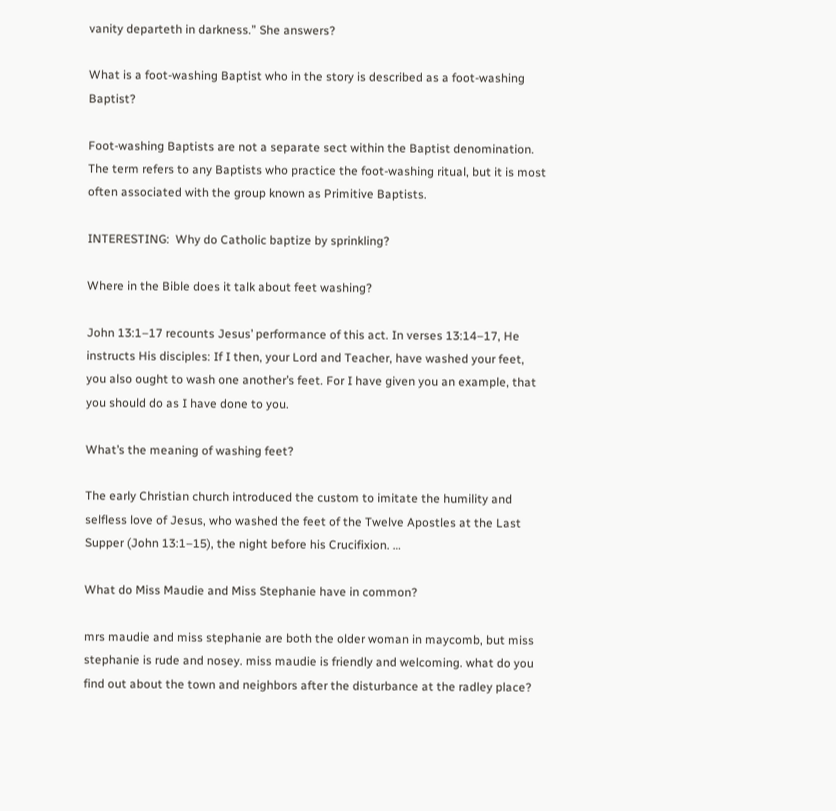vanity departeth in darkness.” She answers?

What is a foot-washing Baptist who in the story is described as a foot-washing Baptist?

Foot-washing Baptists are not a separate sect within the Baptist denomination. The term refers to any Baptists who practice the foot-washing ritual, but it is most often associated with the group known as Primitive Baptists.

INTERESTING:  Why do Catholic baptize by sprinkling?

Where in the Bible does it talk about feet washing?

John 13:1–17 recounts Jesus’ performance of this act. In verses 13:14–17, He instructs His disciples: If I then, your Lord and Teacher, have washed your feet, you also ought to wash one another’s feet. For I have given you an example, that you should do as I have done to you.

What’s the meaning of washing feet?

The early Christian church introduced the custom to imitate the humility and selfless love of Jesus, who washed the feet of the Twelve Apostles at the Last Supper (John 13:1–15), the night before his Crucifixion. …

What do Miss Maudie and Miss Stephanie have in common?

mrs maudie and miss stephanie are both the older woman in maycomb, but miss stephanie is rude and nosey. miss maudie is friendly and welcoming. what do you find out about the town and neighbors after the disturbance at the radley place?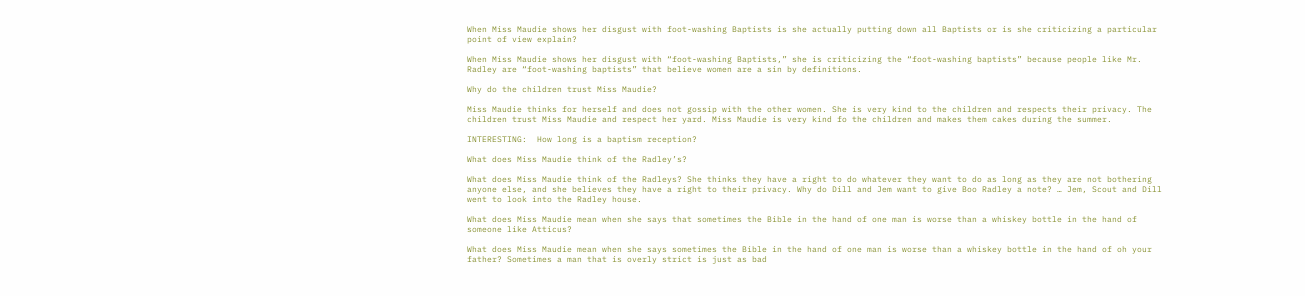When Miss Maudie shows her disgust with foot-washing Baptists is she actually putting down all Baptists or is she criticizing a particular point of view explain?

When Miss Maudie shows her disgust with “foot-washing Baptists,” she is criticizing the “foot-washing baptists” because people like Mr. Radley are “foot-washing baptists” that believe women are a sin by definitions.

Why do the children trust Miss Maudie?

Miss Maudie thinks for herself and does not gossip with the other women. She is very kind to the children and respects their privacy. The children trust Miss Maudie and respect her yard. Miss Maudie is very kind fo the children and makes them cakes during the summer.

INTERESTING:  How long is a baptism reception?

What does Miss Maudie think of the Radley’s?

What does Miss Maudie think of the Radleys? She thinks they have a right to do whatever they want to do as long as they are not bothering anyone else, and she believes they have a right to their privacy. Why do Dill and Jem want to give Boo Radley a note? … Jem, Scout and Dill went to look into the Radley house.

What does Miss Maudie mean when she says that sometimes the Bible in the hand of one man is worse than a whiskey bottle in the hand of someone like Atticus?

What does Miss Maudie mean when she says sometimes the Bible in the hand of one man is worse than a whiskey bottle in the hand of oh your father? Sometimes a man that is overly strict is just as bad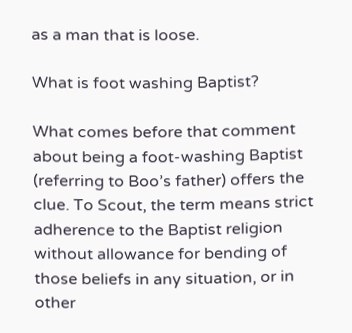as a man that is loose.

What is foot washing Baptist?

What comes before that comment about being a foot-washing Baptist (referring to Boo’s father) offers the clue. To Scout, the term means strict adherence to the Baptist religion without allowance for bending of those beliefs in any situation, or in other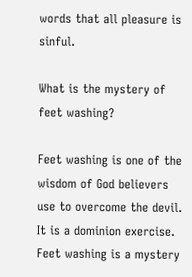words that all pleasure is sinful.

What is the mystery of feet washing?

Feet washing is one of the wisdom of God believers use to overcome the devil. It is a dominion exercise. Feet washing is a mystery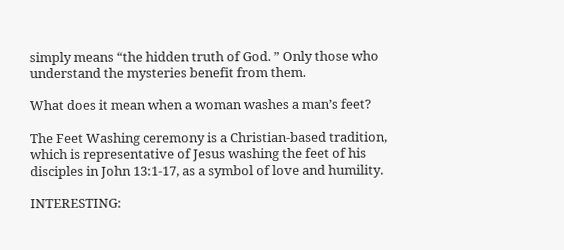simply means “the hidden truth of God. ” Only those who understand the mysteries benefit from them.

What does it mean when a woman washes a man’s feet?

The Feet Washing ceremony is a Christian-based tradition, which is representative of Jesus washing the feet of his disciples in John 13:1-17, as a symbol of love and humility.

INTERESTING: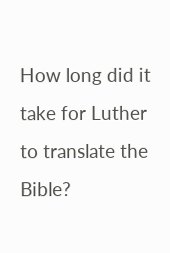How long did it take for Luther to translate the Bible?